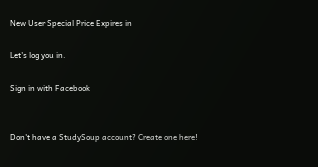New User Special Price Expires in

Let's log you in.

Sign in with Facebook


Don't have a StudySoup account? Create one here!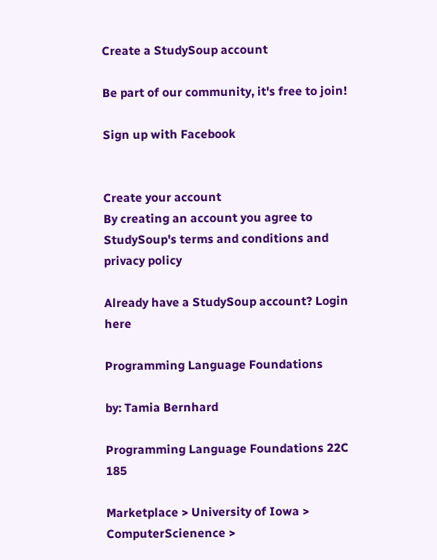Create a StudySoup account

Be part of our community, it's free to join!

Sign up with Facebook


Create your account
By creating an account you agree to StudySoup's terms and conditions and privacy policy

Already have a StudySoup account? Login here

Programming Language Foundations

by: Tamia Bernhard

Programming Language Foundations 22C 185

Marketplace > University of Iowa > ComputerScienence >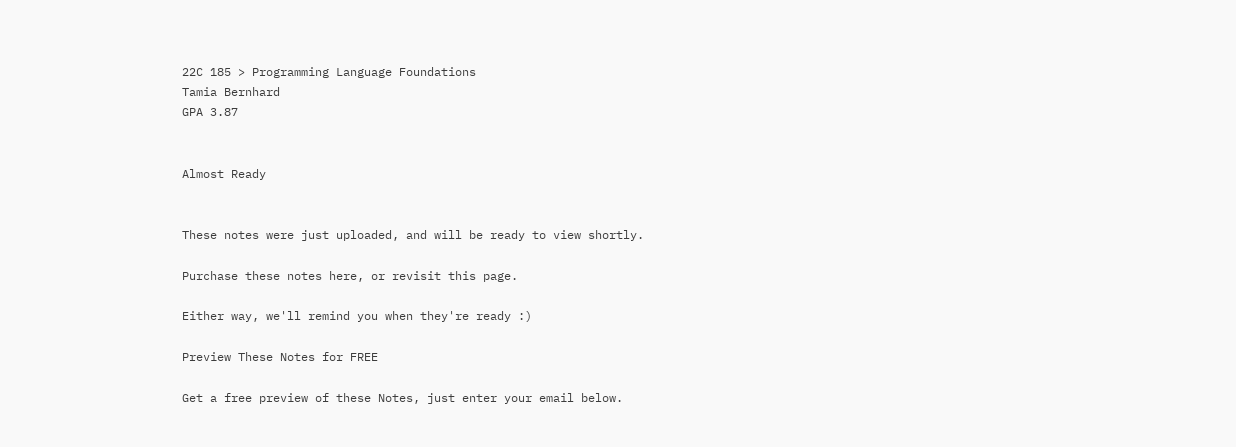22C 185 > Programming Language Foundations
Tamia Bernhard
GPA 3.87


Almost Ready


These notes were just uploaded, and will be ready to view shortly.

Purchase these notes here, or revisit this page.

Either way, we'll remind you when they're ready :)

Preview These Notes for FREE

Get a free preview of these Notes, just enter your email below.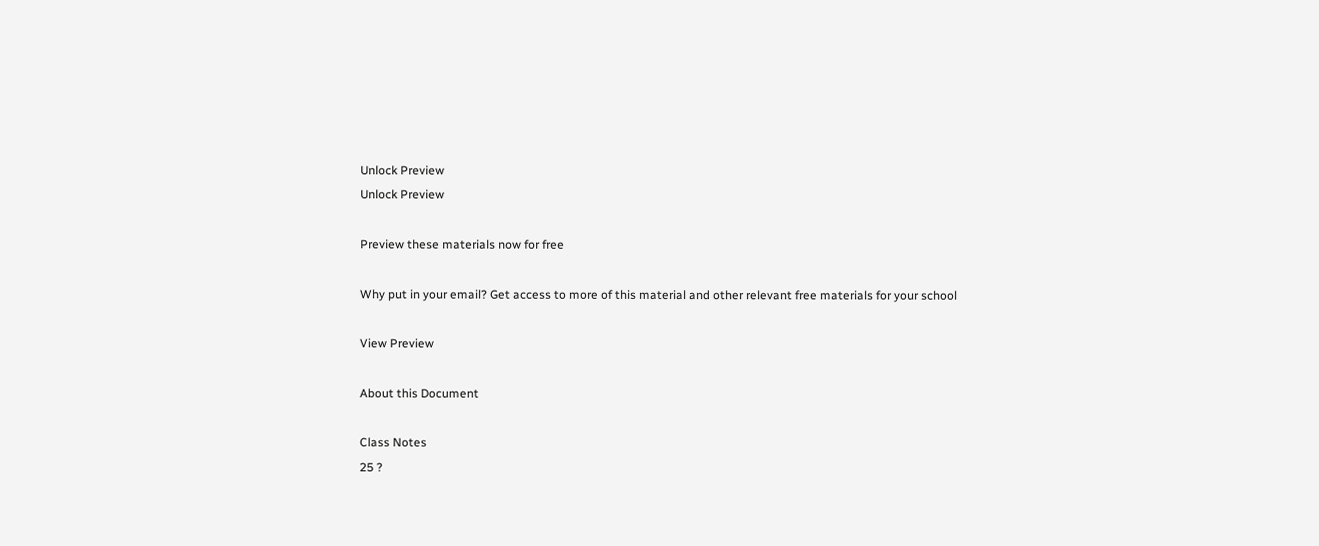Unlock Preview
Unlock Preview

Preview these materials now for free

Why put in your email? Get access to more of this material and other relevant free materials for your school

View Preview

About this Document

Class Notes
25 ?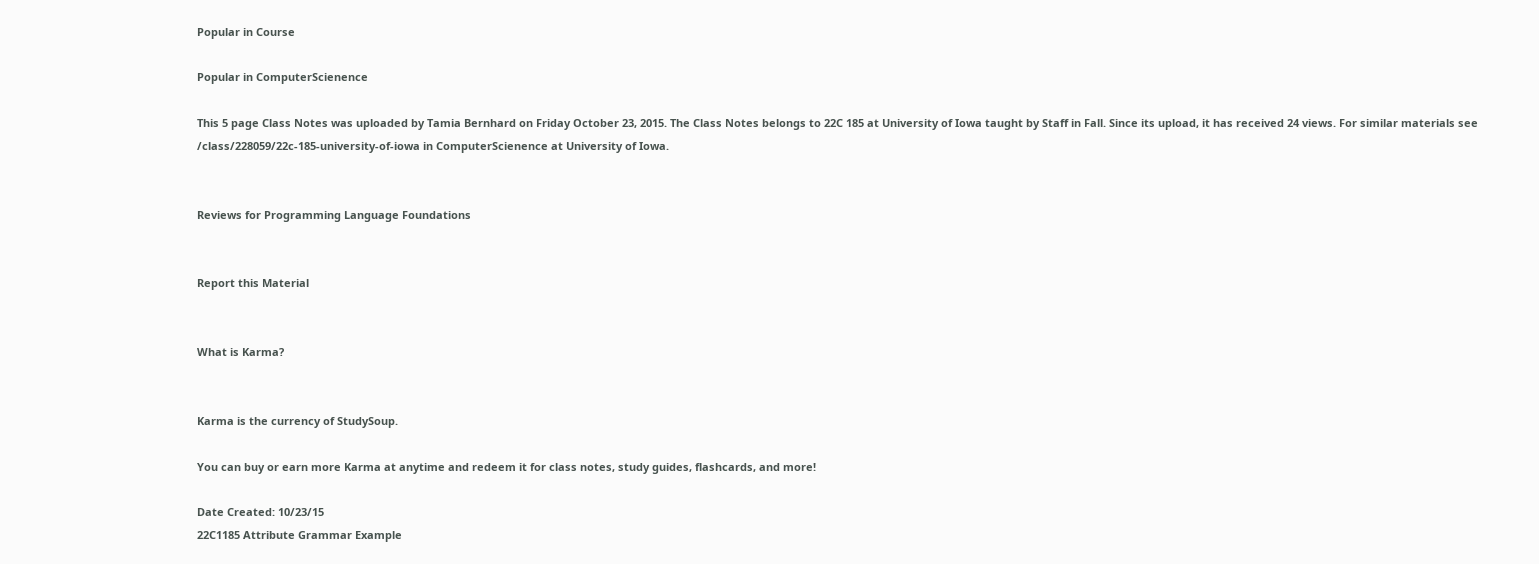Popular in Course

Popular in ComputerScienence

This 5 page Class Notes was uploaded by Tamia Bernhard on Friday October 23, 2015. The Class Notes belongs to 22C 185 at University of Iowa taught by Staff in Fall. Since its upload, it has received 24 views. For similar materials see /class/228059/22c-185-university-of-iowa in ComputerScienence at University of Iowa.


Reviews for Programming Language Foundations


Report this Material


What is Karma?


Karma is the currency of StudySoup.

You can buy or earn more Karma at anytime and redeem it for class notes, study guides, flashcards, and more!

Date Created: 10/23/15
22C1185 Attribute Grammar Example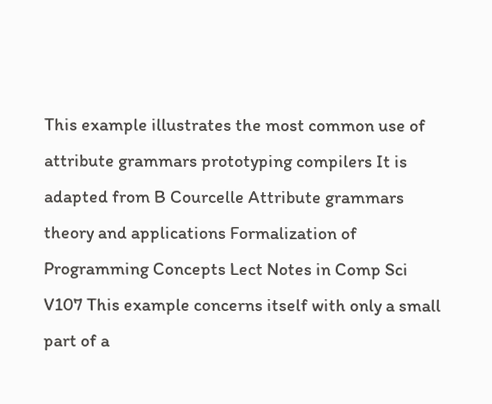This example illustrates the most common use of attribute grammars prototyping compilers It is adapted from B Courcelle Attribute grammars theory and applications Formalization of Programming Concepts Lect Notes in Comp Sci V107 This example concerns itself with only a small part of a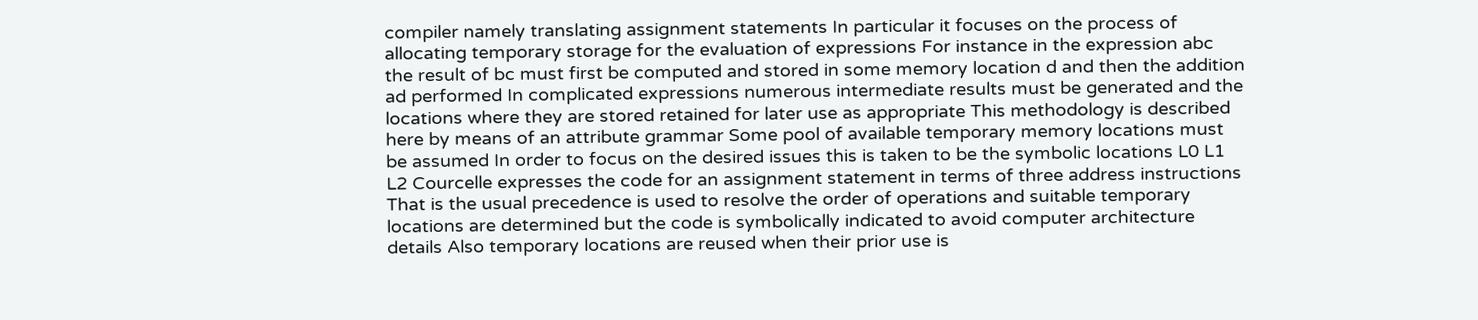compiler namely translating assignment statements In particular it focuses on the process of allocating temporary storage for the evaluation of expressions For instance in the expression abc the result of bc must first be computed and stored in some memory location d and then the addition ad performed In complicated expressions numerous intermediate results must be generated and the locations where they are stored retained for later use as appropriate This methodology is described here by means of an attribute grammar Some pool of available temporary memory locations must be assumed In order to focus on the desired issues this is taken to be the symbolic locations L0 L1 L2 Courcelle expresses the code for an assignment statement in terms of three address instructions That is the usual precedence is used to resolve the order of operations and suitable temporary locations are determined but the code is symbolically indicated to avoid computer architecture details Also temporary locations are reused when their prior use is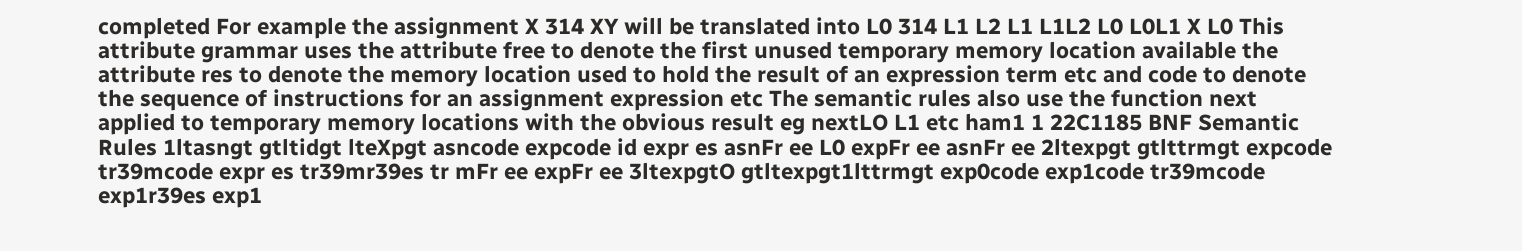completed For example the assignment X 314 XY will be translated into L0 314 L1 L2 L1 L1L2 L0 L0L1 X L0 This attribute grammar uses the attribute free to denote the first unused temporary memory location available the attribute res to denote the memory location used to hold the result of an expression term etc and code to denote the sequence of instructions for an assignment expression etc The semantic rules also use the function next applied to temporary memory locations with the obvious result eg nextLO L1 etc ham1 1 22C1185 BNF Semantic Rules 1ltasngt gtltidgt lteXpgt asncode expcode id expr es asnFr ee L0 expFr ee asnFr ee 2ltexpgt gtlttrmgt expcode tr39mcode expr es tr39mr39es tr mFr ee expFr ee 3ltexpgtO gtltexpgt1lttrmgt exp0code exp1code tr39mcode exp1r39es exp1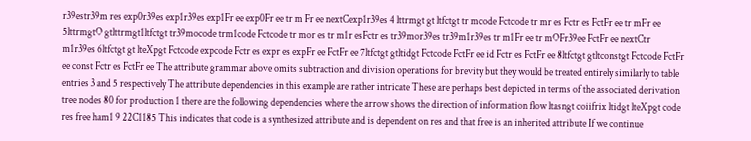r39estr39m res exp0r39es exp1r39es exp1Fr ee exp0Fr ee tr m Fr ee nextCexp1r39es 4 lttrmgt gt ltfctgt tr mcode Fctcode tr mr es Fctr es FctFr ee tr mFr ee 5lttrmgtO gtlttrmgt1ltfctgt tr39mocode trm1code Fctcode tr mor es tr m1r esFctr es tr39mor39es tr39m1r39es tr m1Fr ee tr mOFr39ee FctFr ee nextCtr m1r39es 6ltfctgt gt lteXpgt Fctcode expcode Fctr es expr es expFr ee FctFr ee 7ltfctgt gtltidgt Fctcode FctFr ee id Fctr es FctFr ee 8ltfctgt gtltconstgt Fctcode FctFr ee const Fctr es FctFr ee The attribute grammar above omits subtraction and division operations for brevity but they would be treated entirely similarly to table entries 3 and 5 respectively The attribute dependencies in this example are rather intricate These are perhaps best depicted in terms of the associated derivation tree nodes 80 for production 1 there are the following dependencies where the arrow shows the direction of information flow ltasngt coiifrix ltidgt lteXpgt code res free ham1 9 22C1185 This indicates that code is a synthesized attribute and is dependent on res and that free is an inherited attribute If we continue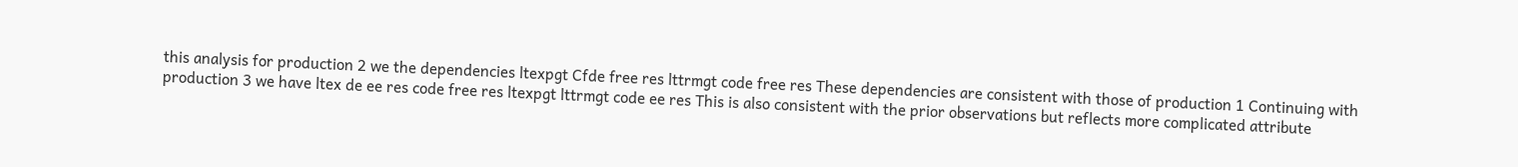this analysis for production 2 we the dependencies ltexpgt Cfde free res lttrmgt code free res These dependencies are consistent with those of production 1 Continuing with production 3 we have ltex de ee res code free res ltexpgt lttrmgt code ee res This is also consistent with the prior observations but reflects more complicated attribute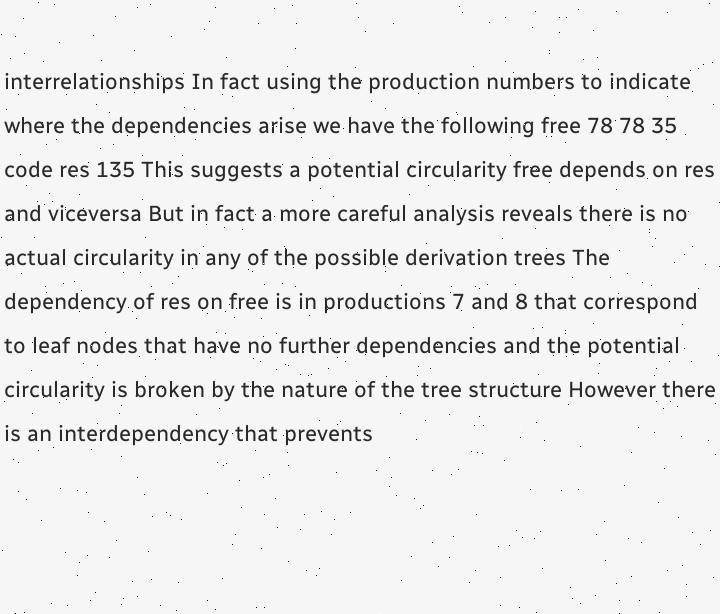interrelationships In fact using the production numbers to indicate where the dependencies arise we have the following free 78 78 35 code res 135 This suggests a potential circularity free depends on res and viceversa But in fact a more careful analysis reveals there is no actual circularity in any of the possible derivation trees The dependency of res on free is in productions 7 and 8 that correspond to leaf nodes that have no further dependencies and the potential circularity is broken by the nature of the tree structure However there is an interdependency that prevents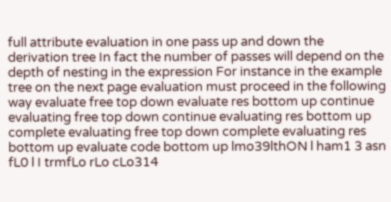full attribute evaluation in one pass up and down the derivation tree In fact the number of passes will depend on the depth of nesting in the expression For instance in the example tree on the next page evaluation must proceed in the following way evaluate free top down evaluate res bottom up continue evaluating free top down continue evaluating res bottom up complete evaluating free top down complete evaluating res bottom up evaluate code bottom up lmo39lthON l ham1 3 asn fL0 l I trmfLo rLo cLo314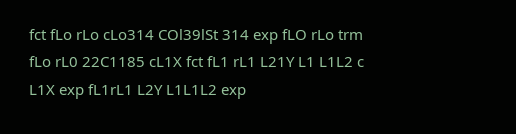fct fLo rLo cLo314 COl39lSt 314 exp fLO rLo trm fLo rL0 22C1185 cL1X fct fL1 rL1 L21Y L1 L1L2 c L1X exp fL1rL1 L2Y L1L1L2 exp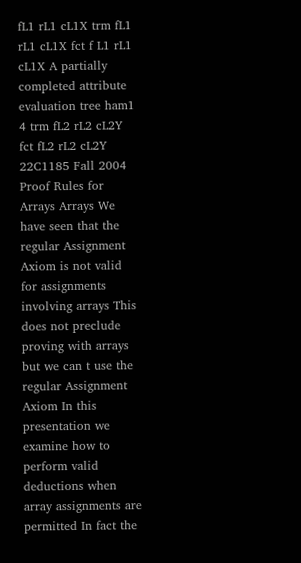fL1 rL1 cL1X trm fL1 rL1 cL1X fct f L1 rL1 cL1X A partially completed attribute evaluation tree ham1 4 trm fL2 rL2 cL2Y fct fL2 rL2 cL2Y 22C1185 Fall 2004 Proof Rules for Arrays Arrays We have seen that the regular Assignment Axiom is not valid for assignments involving arrays This does not preclude proving with arrays but we can t use the regular Assignment Axiom In this presentation we examine how to perform valid deductions when array assignments are permitted In fact the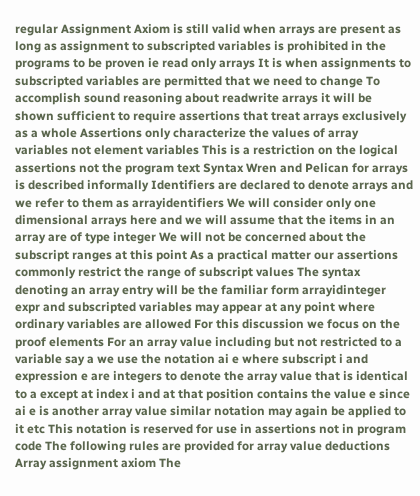regular Assignment Axiom is still valid when arrays are present as long as assignment to subscripted variables is prohibited in the programs to be proven ie read only arrays It is when assignments to subscripted variables are permitted that we need to change To accomplish sound reasoning about readwrite arrays it will be shown sufficient to require assertions that treat arrays exclusively as a whole Assertions only characterize the values of array variables not element variables This is a restriction on the logical assertions not the program text Syntax Wren and Pelican for arrays is described informally Identifiers are declared to denote arrays and we refer to them as arrayidentifiers We will consider only one dimensional arrays here and we will assume that the items in an array are of type integer We will not be concerned about the subscript ranges at this point As a practical matter our assertions commonly restrict the range of subscript values The syntax denoting an array entry will be the familiar form arrayidinteger expr and subscripted variables may appear at any point where ordinary variables are allowed For this discussion we focus on the proof elements For an array value including but not restricted to a variable say a we use the notation ai e where subscript i and expression e are integers to denote the array value that is identical to a except at index i and at that position contains the value e since ai e is another array value similar notation may again be applied to it etc This notation is reserved for use in assertions not in program code The following rules are provided for array value deductions Array assignment axiom The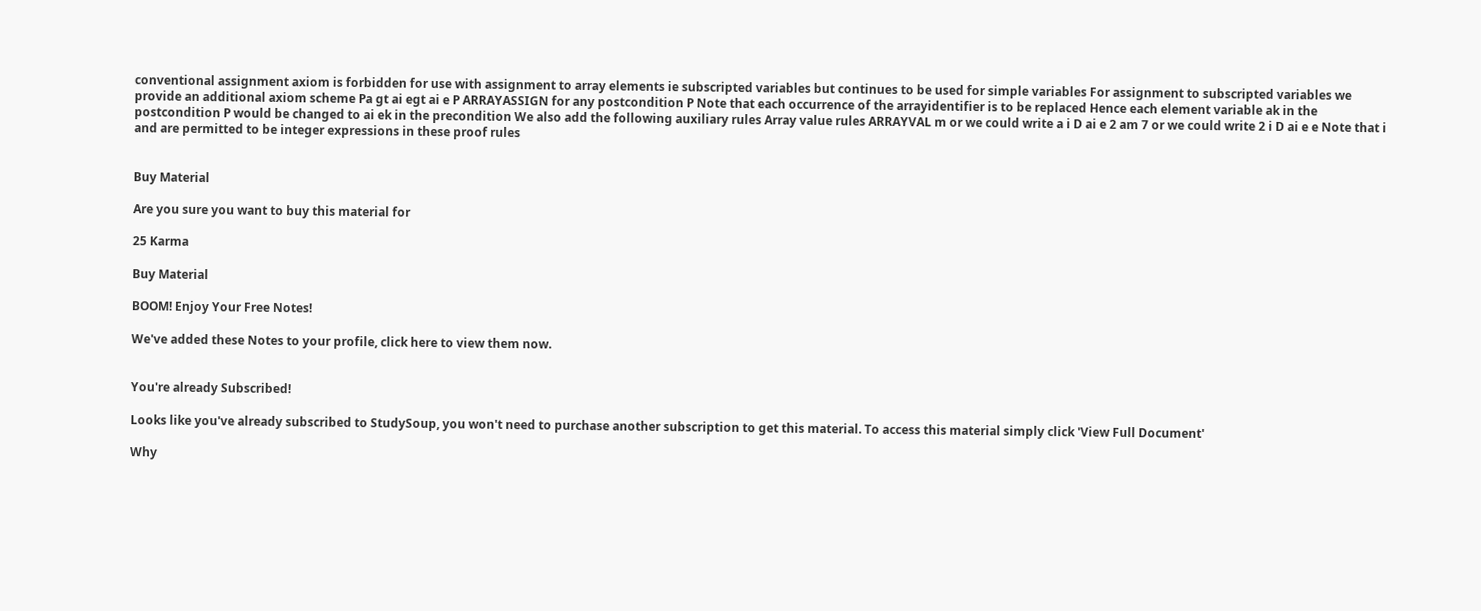conventional assignment axiom is forbidden for use with assignment to array elements ie subscripted variables but continues to be used for simple variables For assignment to subscripted variables we provide an additional axiom scheme Pa gt ai egt ai e P ARRAYASSIGN for any postcondition P Note that each occurrence of the arrayidentifier is to be replaced Hence each element variable ak in the postcondition P would be changed to ai ek in the precondition We also add the following auxiliary rules Array value rules ARRAYVAL m or we could write a i D ai e 2 am 7 or we could write 2 i D ai e e Note that i and are permitted to be integer expressions in these proof rules


Buy Material

Are you sure you want to buy this material for

25 Karma

Buy Material

BOOM! Enjoy Your Free Notes!

We've added these Notes to your profile, click here to view them now.


You're already Subscribed!

Looks like you've already subscribed to StudySoup, you won't need to purchase another subscription to get this material. To access this material simply click 'View Full Document'

Why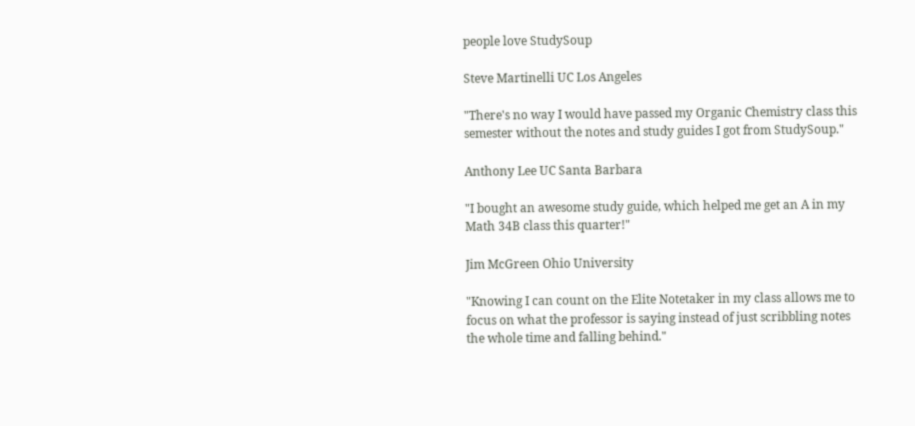people love StudySoup

Steve Martinelli UC Los Angeles

"There's no way I would have passed my Organic Chemistry class this semester without the notes and study guides I got from StudySoup."

Anthony Lee UC Santa Barbara

"I bought an awesome study guide, which helped me get an A in my Math 34B class this quarter!"

Jim McGreen Ohio University

"Knowing I can count on the Elite Notetaker in my class allows me to focus on what the professor is saying instead of just scribbling notes the whole time and falling behind."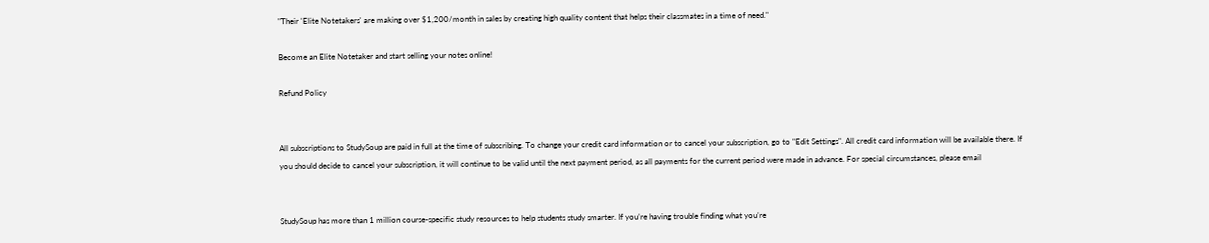"Their 'Elite Notetakers' are making over $1,200/month in sales by creating high quality content that helps their classmates in a time of need."

Become an Elite Notetaker and start selling your notes online!

Refund Policy


All subscriptions to StudySoup are paid in full at the time of subscribing. To change your credit card information or to cancel your subscription, go to "Edit Settings". All credit card information will be available there. If you should decide to cancel your subscription, it will continue to be valid until the next payment period, as all payments for the current period were made in advance. For special circumstances, please email


StudySoup has more than 1 million course-specific study resources to help students study smarter. If you’re having trouble finding what you’re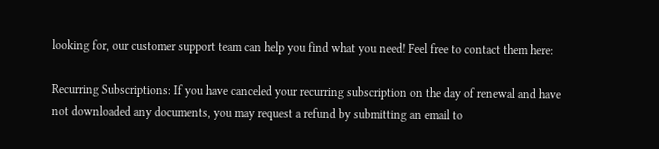looking for, our customer support team can help you find what you need! Feel free to contact them here:

Recurring Subscriptions: If you have canceled your recurring subscription on the day of renewal and have not downloaded any documents, you may request a refund by submitting an email to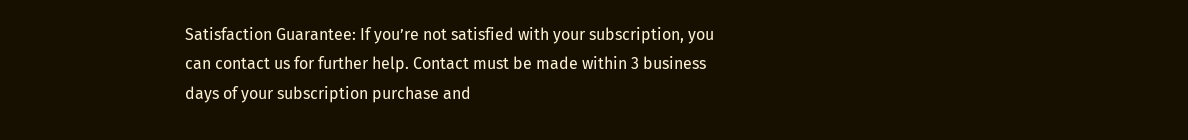Satisfaction Guarantee: If you’re not satisfied with your subscription, you can contact us for further help. Contact must be made within 3 business days of your subscription purchase and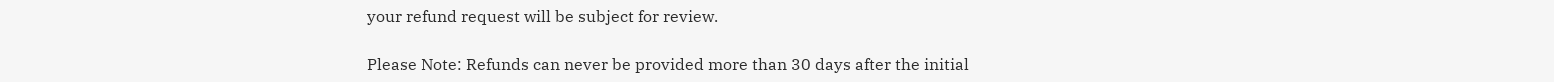your refund request will be subject for review.

Please Note: Refunds can never be provided more than 30 days after the initial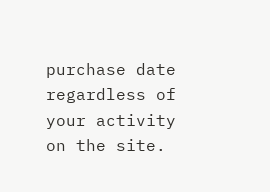purchase date regardless of your activity on the site.